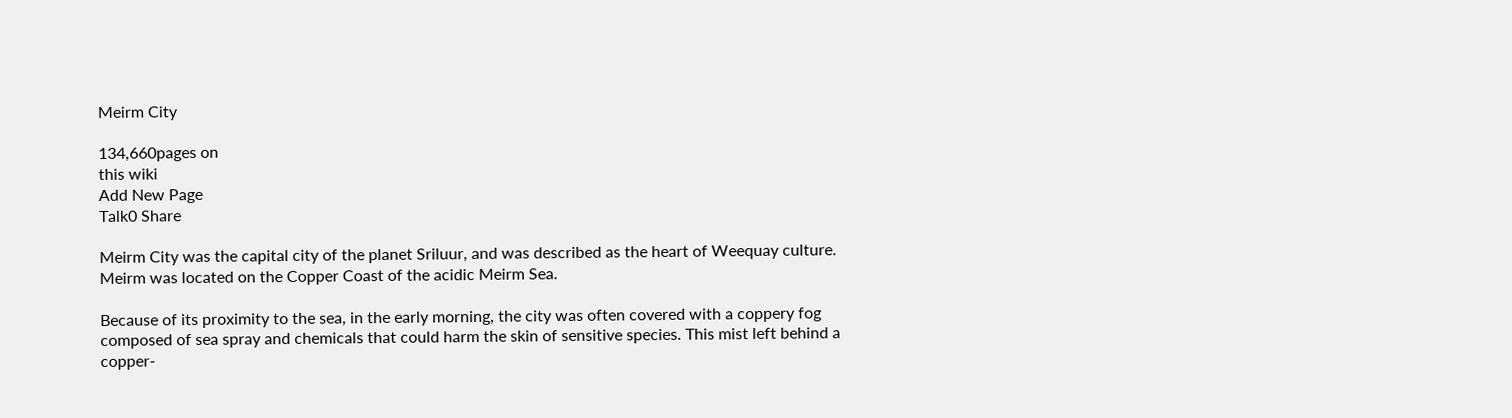Meirm City

134,660pages on
this wiki
Add New Page
Talk0 Share

Meirm City was the capital city of the planet Sriluur, and was described as the heart of Weequay culture. Meirm was located on the Copper Coast of the acidic Meirm Sea.

Because of its proximity to the sea, in the early morning, the city was often covered with a coppery fog composed of sea spray and chemicals that could harm the skin of sensitive species. This mist left behind a copper-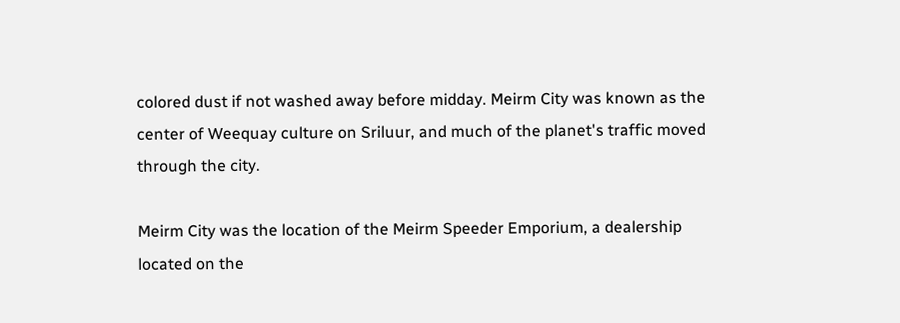colored dust if not washed away before midday. Meirm City was known as the center of Weequay culture on Sriluur, and much of the planet's traffic moved through the city.

Meirm City was the location of the Meirm Speeder Emporium, a dealership located on the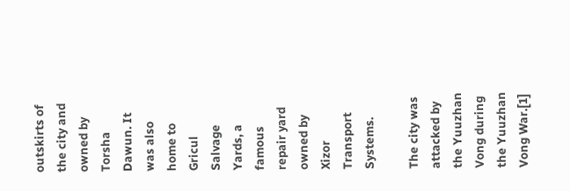outskirts of the city and owned by Torsha Dawun. It was also home to Gricul Salvage Yards, a famous repair yard owned by Xizor Transport Systems.

The city was attacked by the Yuuzhan Vong during the Yuuzhan Vong War.[1]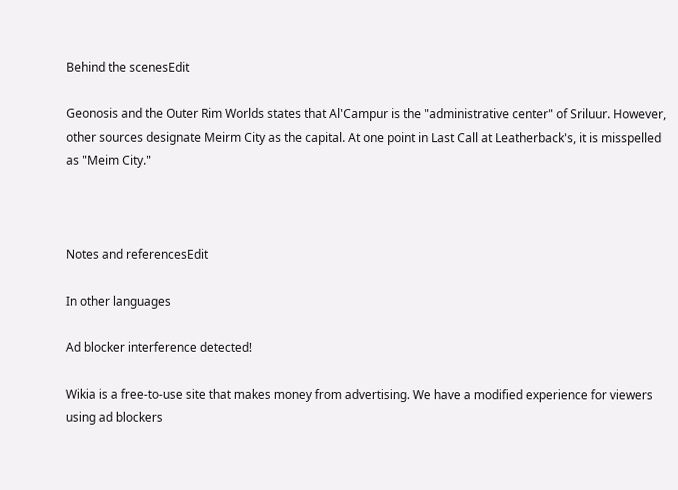Behind the scenesEdit

Geonosis and the Outer Rim Worlds states that Al'Campur is the "administrative center" of Sriluur. However, other sources designate Meirm City as the capital. At one point in Last Call at Leatherback's, it is misspelled as "Meim City."



Notes and referencesEdit

In other languages

Ad blocker interference detected!

Wikia is a free-to-use site that makes money from advertising. We have a modified experience for viewers using ad blockers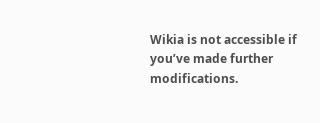Wikia is not accessible if you’ve made further modifications.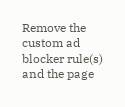Remove the custom ad blocker rule(s) and the page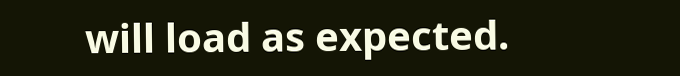will load as expected.